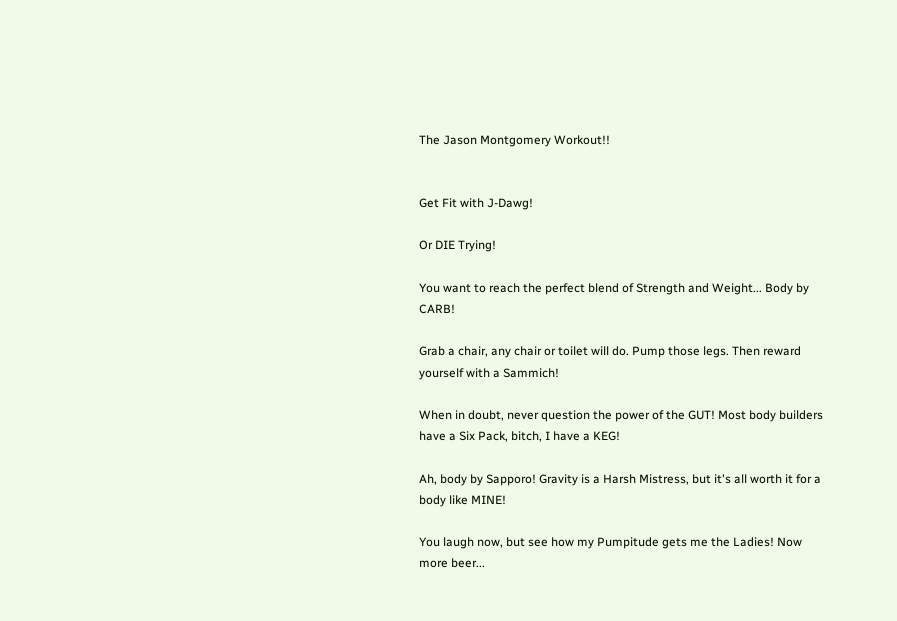The Jason Montgomery Workout!!


Get Fit with J-Dawg!

Or DIE Trying!

You want to reach the perfect blend of Strength and Weight... Body by CARB!

Grab a chair, any chair or toilet will do. Pump those legs. Then reward yourself with a Sammich!

When in doubt, never question the power of the GUT! Most body builders have a Six Pack, bitch, I have a KEG!

Ah, body by Sapporo! Gravity is a Harsh Mistress, but it's all worth it for a body like MINE!

You laugh now, but see how my Pumpitude gets me the Ladies! Now more beer...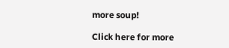more soup!

Click here for more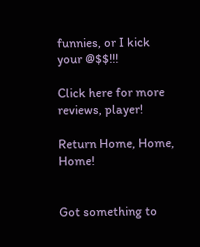funnies, or I kick your @$$!!!

Click here for more reviews, player!

Return Home, Home, Home!


Got something to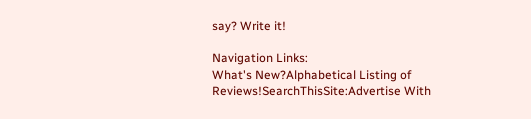say? Write it!

Navigation Links:
What's New?Alphabetical Listing of Reviews!SearchThisSite:Advertise With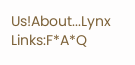Us!About...Lynx Links:F*A*Q